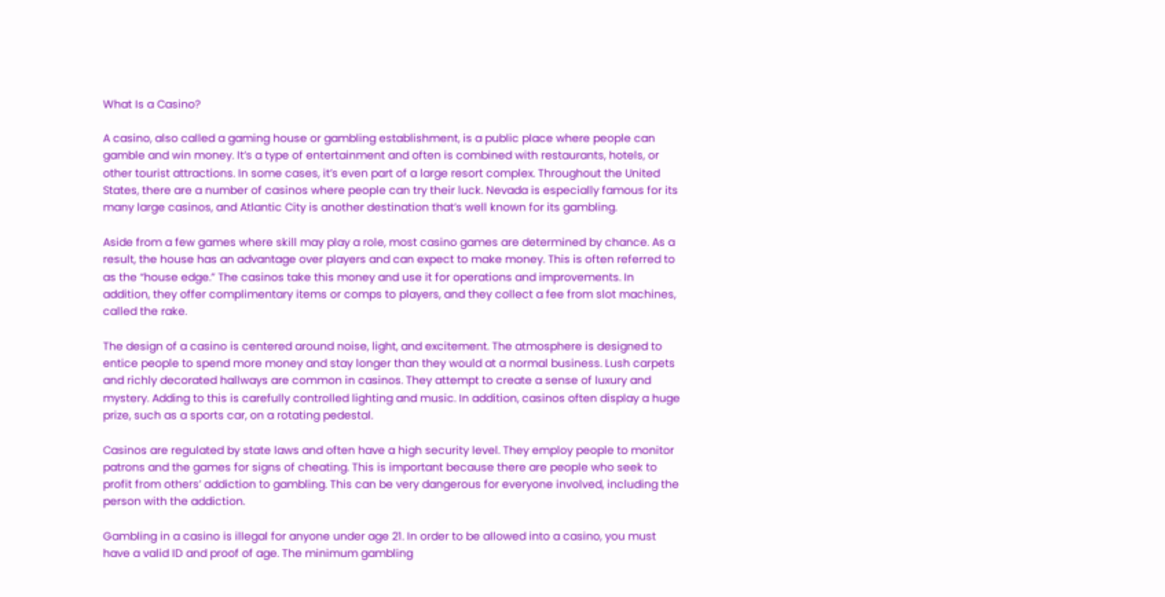What Is a Casino?

A casino, also called a gaming house or gambling establishment, is a public place where people can gamble and win money. It’s a type of entertainment and often is combined with restaurants, hotels, or other tourist attractions. In some cases, it’s even part of a large resort complex. Throughout the United States, there are a number of casinos where people can try their luck. Nevada is especially famous for its many large casinos, and Atlantic City is another destination that’s well known for its gambling.

Aside from a few games where skill may play a role, most casino games are determined by chance. As a result, the house has an advantage over players and can expect to make money. This is often referred to as the “house edge.” The casinos take this money and use it for operations and improvements. In addition, they offer complimentary items or comps to players, and they collect a fee from slot machines, called the rake.

The design of a casino is centered around noise, light, and excitement. The atmosphere is designed to entice people to spend more money and stay longer than they would at a normal business. Lush carpets and richly decorated hallways are common in casinos. They attempt to create a sense of luxury and mystery. Adding to this is carefully controlled lighting and music. In addition, casinos often display a huge prize, such as a sports car, on a rotating pedestal.

Casinos are regulated by state laws and often have a high security level. They employ people to monitor patrons and the games for signs of cheating. This is important because there are people who seek to profit from others’ addiction to gambling. This can be very dangerous for everyone involved, including the person with the addiction.

Gambling in a casino is illegal for anyone under age 21. In order to be allowed into a casino, you must have a valid ID and proof of age. The minimum gambling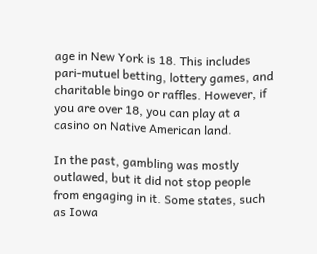age in New York is 18. This includes pari-mutuel betting, lottery games, and charitable bingo or raffles. However, if you are over 18, you can play at a casino on Native American land.

In the past, gambling was mostly outlawed, but it did not stop people from engaging in it. Some states, such as Iowa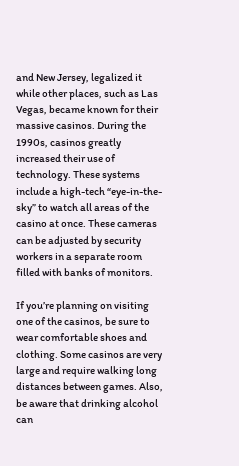and New Jersey, legalized it while other places, such as Las Vegas, became known for their massive casinos. During the 1990s, casinos greatly increased their use of technology. These systems include a high-tech “eye-in-the-sky” to watch all areas of the casino at once. These cameras can be adjusted by security workers in a separate room filled with banks of monitors.

If you’re planning on visiting one of the casinos, be sure to wear comfortable shoes and clothing. Some casinos are very large and require walking long distances between games. Also, be aware that drinking alcohol can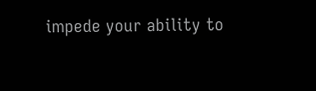impede your ability to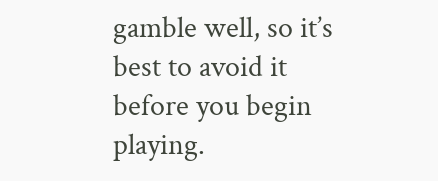gamble well, so it’s best to avoid it before you begin playing.